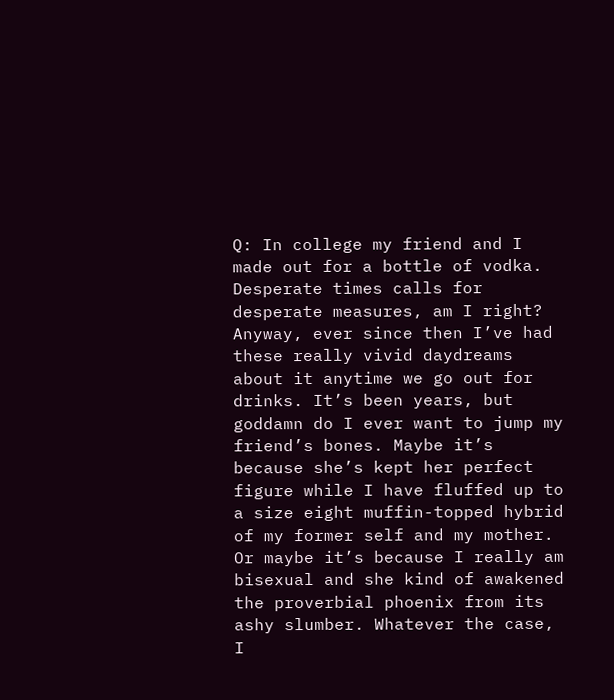Q: In college my friend and I made out for a bottle of vodka. Desperate times calls for desperate measures, am I right? Anyway, ever since then I’ve had these really vivid daydreams about it anytime we go out for drinks. It’s been years, but goddamn do I ever want to jump my friend’s bones. Maybe it’s because she’s kept her perfect figure while I have fluffed up to a size eight muffin-topped hybrid of my former self and my mother. Or maybe it’s because I really am bisexual and she kind of awakened the proverbial phoenix from its ashy slumber. Whatever the case, I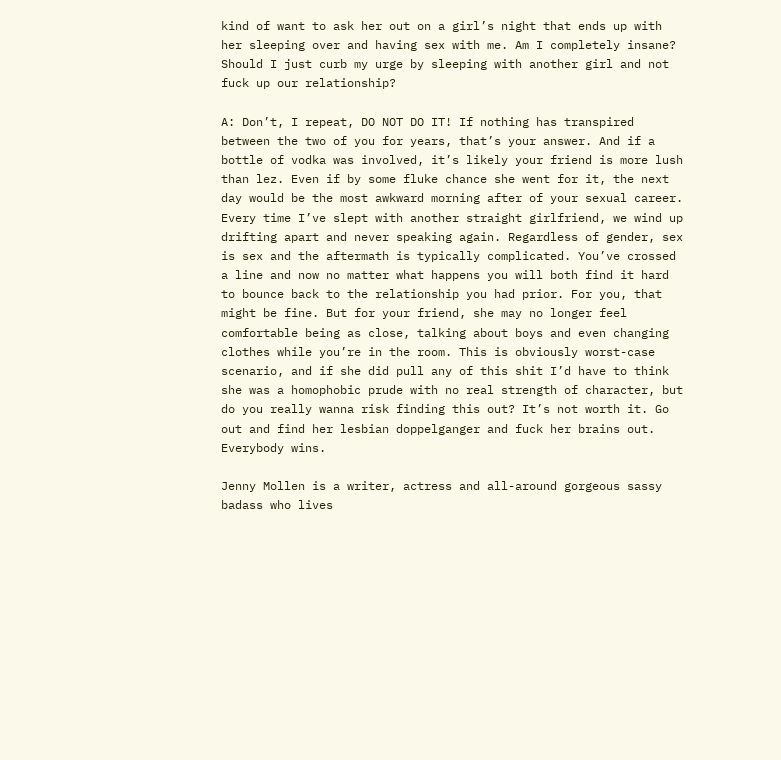kind of want to ask her out on a girl’s night that ends up with her sleeping over and having sex with me. Am I completely insane? Should I just curb my urge by sleeping with another girl and not fuck up our relationship?

A: Don’t, I repeat, DO NOT DO IT! If nothing has transpired between the two of you for years, that’s your answer. And if a bottle of vodka was involved, it’s likely your friend is more lush than lez. Even if by some fluke chance she went for it, the next day would be the most awkward morning after of your sexual career. Every time I’ve slept with another straight girlfriend, we wind up drifting apart and never speaking again. Regardless of gender, sex is sex and the aftermath is typically complicated. You’ve crossed a line and now no matter what happens you will both find it hard to bounce back to the relationship you had prior. For you, that might be fine. But for your friend, she may no longer feel comfortable being as close, talking about boys and even changing clothes while you’re in the room. This is obviously worst-case scenario, and if she did pull any of this shit I’d have to think she was a homophobic prude with no real strength of character, but do you really wanna risk finding this out? It’s not worth it. Go out and find her lesbian doppelganger and fuck her brains out. Everybody wins.

Jenny Mollen is a writer, actress and all-around gorgeous sassy badass who lives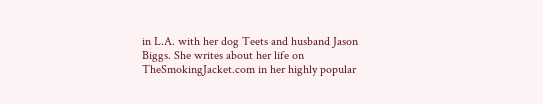in L.A. with her dog Teets and husband Jason Biggs. She writes about her life on TheSmokingJacket.com in her highly popular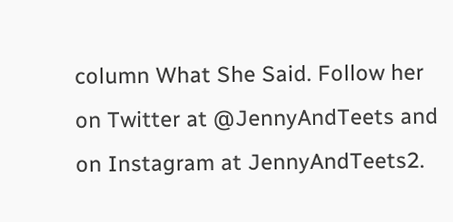column What She Said. Follow her on Twitter at @JennyAndTeets and on Instagram at JennyAndTeets2.